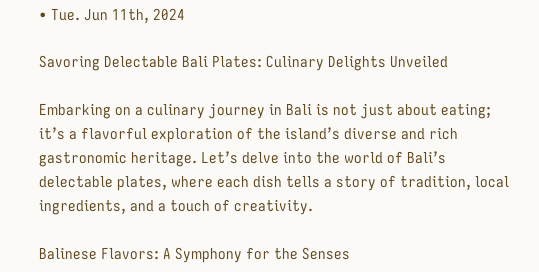• Tue. Jun 11th, 2024

Savoring Delectable Bali Plates: Culinary Delights Unveiled

Embarking on a culinary journey in Bali is not just about eating; it’s a flavorful exploration of the island’s diverse and rich gastronomic heritage. Let’s delve into the world of Bali’s delectable plates, where each dish tells a story of tradition, local ingredients, and a touch of creativity.

Balinese Flavors: A Symphony for the Senses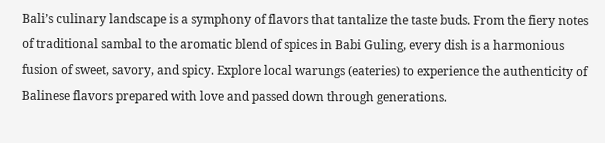Bali’s culinary landscape is a symphony of flavors that tantalize the taste buds. From the fiery notes of traditional sambal to the aromatic blend of spices in Babi Guling, every dish is a harmonious fusion of sweet, savory, and spicy. Explore local warungs (eateries) to experience the authenticity of Balinese flavors prepared with love and passed down through generations.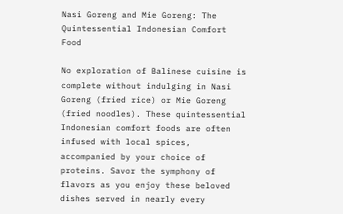Nasi Goreng and Mie Goreng: The Quintessential Indonesian Comfort Food

No exploration of Balinese cuisine is complete without indulging in Nasi Goreng (fried rice) or Mie Goreng (fried noodles). These quintessential Indonesian comfort foods are often infused with local spices, accompanied by your choice of proteins. Savor the symphony of flavors as you enjoy these beloved dishes served in nearly every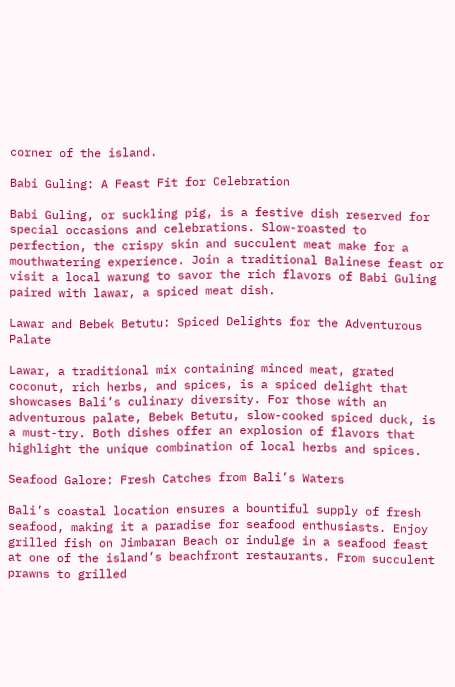corner of the island.

Babi Guling: A Feast Fit for Celebration

Babi Guling, or suckling pig, is a festive dish reserved for special occasions and celebrations. Slow-roasted to perfection, the crispy skin and succulent meat make for a mouthwatering experience. Join a traditional Balinese feast or visit a local warung to savor the rich flavors of Babi Guling paired with lawar, a spiced meat dish.

Lawar and Bebek Betutu: Spiced Delights for the Adventurous Palate

Lawar, a traditional mix containing minced meat, grated coconut, rich herbs, and spices, is a spiced delight that showcases Bali’s culinary diversity. For those with an adventurous palate, Bebek Betutu, slow-cooked spiced duck, is a must-try. Both dishes offer an explosion of flavors that highlight the unique combination of local herbs and spices.

Seafood Galore: Fresh Catches from Bali’s Waters

Bali’s coastal location ensures a bountiful supply of fresh seafood, making it a paradise for seafood enthusiasts. Enjoy grilled fish on Jimbaran Beach or indulge in a seafood feast at one of the island’s beachfront restaurants. From succulent prawns to grilled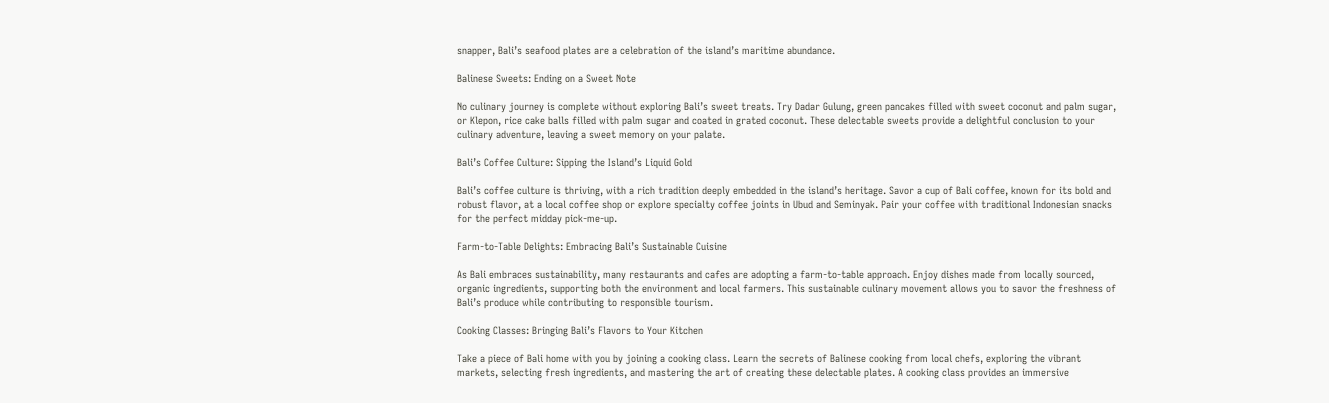snapper, Bali’s seafood plates are a celebration of the island’s maritime abundance.

Balinese Sweets: Ending on a Sweet Note

No culinary journey is complete without exploring Bali’s sweet treats. Try Dadar Gulung, green pancakes filled with sweet coconut and palm sugar, or Klepon, rice cake balls filled with palm sugar and coated in grated coconut. These delectable sweets provide a delightful conclusion to your culinary adventure, leaving a sweet memory on your palate.

Bali’s Coffee Culture: Sipping the Island’s Liquid Gold

Bali’s coffee culture is thriving, with a rich tradition deeply embedded in the island’s heritage. Savor a cup of Bali coffee, known for its bold and robust flavor, at a local coffee shop or explore specialty coffee joints in Ubud and Seminyak. Pair your coffee with traditional Indonesian snacks for the perfect midday pick-me-up.

Farm-to-Table Delights: Embracing Bali’s Sustainable Cuisine

As Bali embraces sustainability, many restaurants and cafes are adopting a farm-to-table approach. Enjoy dishes made from locally sourced, organic ingredients, supporting both the environment and local farmers. This sustainable culinary movement allows you to savor the freshness of Bali’s produce while contributing to responsible tourism.

Cooking Classes: Bringing Bali’s Flavors to Your Kitchen

Take a piece of Bali home with you by joining a cooking class. Learn the secrets of Balinese cooking from local chefs, exploring the vibrant markets, selecting fresh ingredients, and mastering the art of creating these delectable plates. A cooking class provides an immersive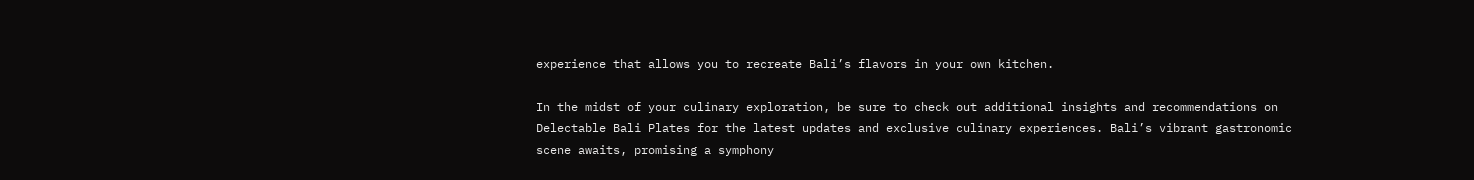experience that allows you to recreate Bali’s flavors in your own kitchen.

In the midst of your culinary exploration, be sure to check out additional insights and recommendations on Delectable Bali Plates for the latest updates and exclusive culinary experiences. Bali’s vibrant gastronomic scene awaits, promising a symphony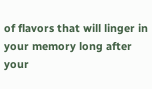of flavors that will linger in your memory long after your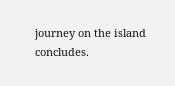journey on the island concludes.